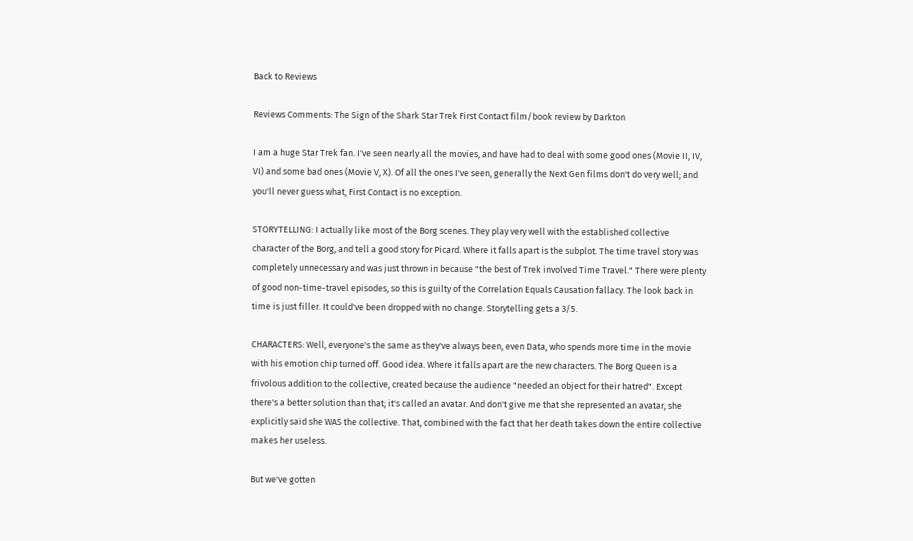Back to Reviews

Reviews Comments: The Sign of the Shark Star Trek First Contact film/book review by Darkton

I am a huge Star Trek fan. I've seen nearly all the movies, and have had to deal with some good ones (Movie II, IV, VI) and some bad ones (Movie V, X). Of all the ones I've seen, generally the Next Gen films don't do very well; and you'll never guess what, First Contact is no exception.

STORYTELLING: I actually like most of the Borg scenes. They play very well with the established collective character of the Borg, and tell a good story for Picard. Where it falls apart is the subplot. The time travel story was completely unnecessary and was just thrown in because "the best of Trek involved Time Travel." There were plenty of good non-time-travel episodes, so this is guilty of the Correlation Equals Causation fallacy. The look back in time is just filler. It could've been dropped with no change. Storytelling gets a 3/5.

CHARACTERS: Well, everyone's the same as they've always been, even Data, who spends more time in the movie with his emotion chip turned off. Good idea. Where it falls apart are the new characters. The Borg Queen is a frivolous addition to the collective, created because the audience "needed an object for their hatred". Except there's a better solution than that; it's called an avatar. And don't give me that she represented an avatar, she explicitly said she WAS the collective. That, combined with the fact that her death takes down the entire collective makes her useless.

But we've gotten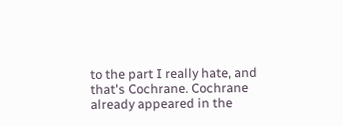to the part I really hate, and that's Cochrane. Cochrane already appeared in the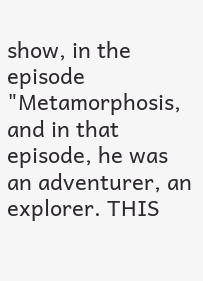show, in the episode "Metamorphosis, and in that episode, he was an adventurer, an explorer. THIS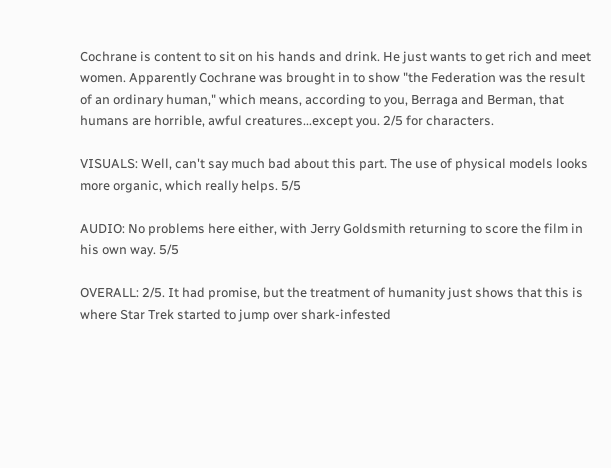Cochrane is content to sit on his hands and drink. He just wants to get rich and meet women. Apparently Cochrane was brought in to show "the Federation was the result of an ordinary human," which means, according to you, Berraga and Berman, that humans are horrible, awful creatures...except you. 2/5 for characters.

VISUALS: Well, can't say much bad about this part. The use of physical models looks more organic, which really helps. 5/5

AUDIO: No problems here either, with Jerry Goldsmith returning to score the film in his own way. 5/5

OVERALL: 2/5. It had promise, but the treatment of humanity just shows that this is where Star Trek started to jump over shark-infested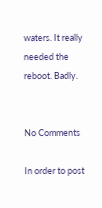waters. It really needed the reboot. Badly.


No Comments

In order to post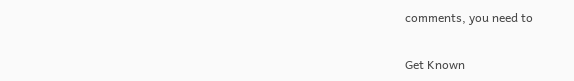comments, you need to

Get Known